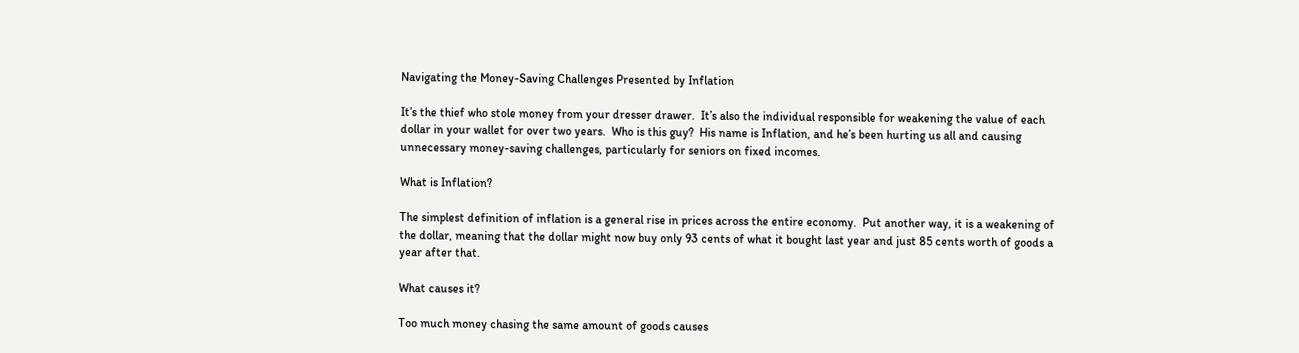Navigating the Money-Saving Challenges Presented by Inflation

It’s the thief who stole money from your dresser drawer.  It’s also the individual responsible for weakening the value of each dollar in your wallet for over two years.  Who is this guy?  His name is Inflation, and he’s been hurting us all and causing unnecessary money-saving challenges, particularly for seniors on fixed incomes.

What is Inflation?

The simplest definition of inflation is a general rise in prices across the entire economy.  Put another way, it is a weakening of the dollar, meaning that the dollar might now buy only 93 cents of what it bought last year and just 85 cents worth of goods a year after that.

What causes it?

Too much money chasing the same amount of goods causes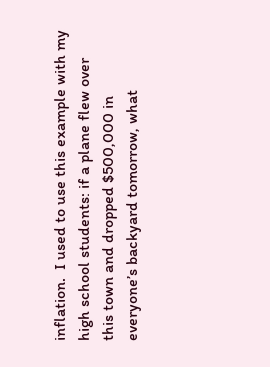inflation.  I used to use this example with my high school students: if a plane flew over this town and dropped $500,000 in everyone’s backyard tomorrow, what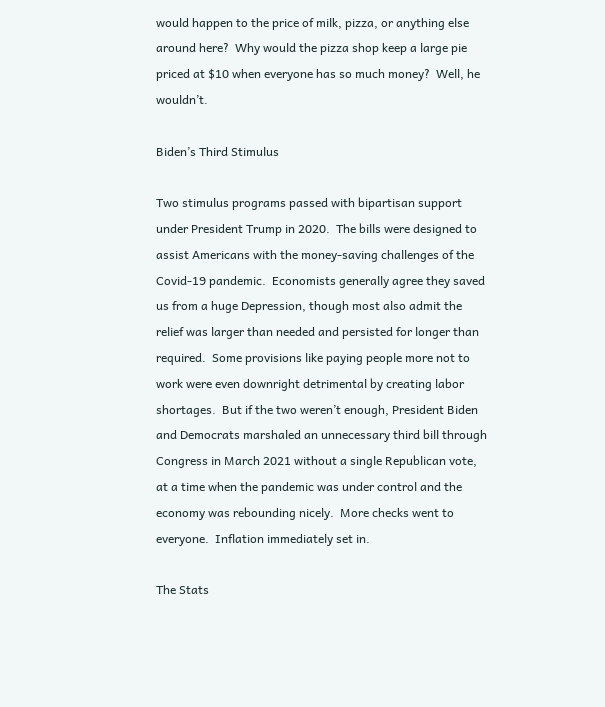would happen to the price of milk, pizza, or anything else around here?  Why would the pizza shop keep a large pie priced at $10 when everyone has so much money?  Well, he wouldn’t.

Biden’s Third Stimulus

Two stimulus programs passed with bipartisan support under President Trump in 2020.  The bills were designed to assist Americans with the money-saving challenges of the Covid-19 pandemic.  Economists generally agree they saved us from a huge Depression, though most also admit the relief was larger than needed and persisted for longer than required.  Some provisions like paying people more not to work were even downright detrimental by creating labor shortages.  But if the two weren’t enough, President Biden and Democrats marshaled an unnecessary third bill through Congress in March 2021 without a single Republican vote, at a time when the pandemic was under control and the economy was rebounding nicely.  More checks went to everyone.  Inflation immediately set in.

The Stats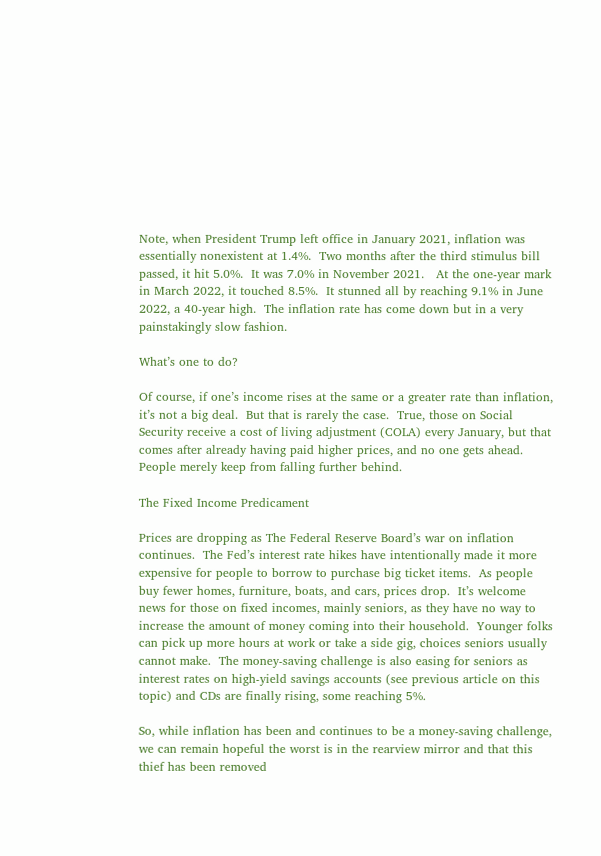Note, when President Trump left office in January 2021, inflation was essentially nonexistent at 1.4%.  Two months after the third stimulus bill passed, it hit 5.0%.  It was 7.0% in November 2021.   At the one-year mark in March 2022, it touched 8.5%.  It stunned all by reaching 9.1% in June 2022, a 40-year high.  The inflation rate has come down but in a very painstakingly slow fashion.

What’s one to do?

Of course, if one’s income rises at the same or a greater rate than inflation, it’s not a big deal.  But that is rarely the case.  True, those on Social Security receive a cost of living adjustment (COLA) every January, but that comes after already having paid higher prices, and no one gets ahead.  People merely keep from falling further behind.

The Fixed Income Predicament

Prices are dropping as The Federal Reserve Board’s war on inflation continues.  The Fed’s interest rate hikes have intentionally made it more expensive for people to borrow to purchase big ticket items.  As people buy fewer homes, furniture, boats, and cars, prices drop.  It’s welcome news for those on fixed incomes, mainly seniors, as they have no way to increase the amount of money coming into their household.  Younger folks can pick up more hours at work or take a side gig, choices seniors usually cannot make.  The money-saving challenge is also easing for seniors as interest rates on high-yield savings accounts (see previous article on this topic) and CDs are finally rising, some reaching 5%.

So, while inflation has been and continues to be a money-saving challenge, we can remain hopeful the worst is in the rearview mirror and that this thief has been removed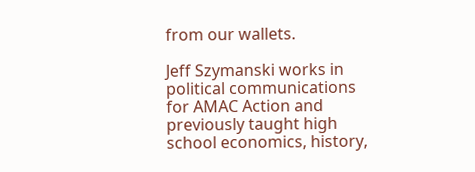from our wallets.

Jeff Szymanski works in political communications for AMAC Action and previously taught high school economics, history,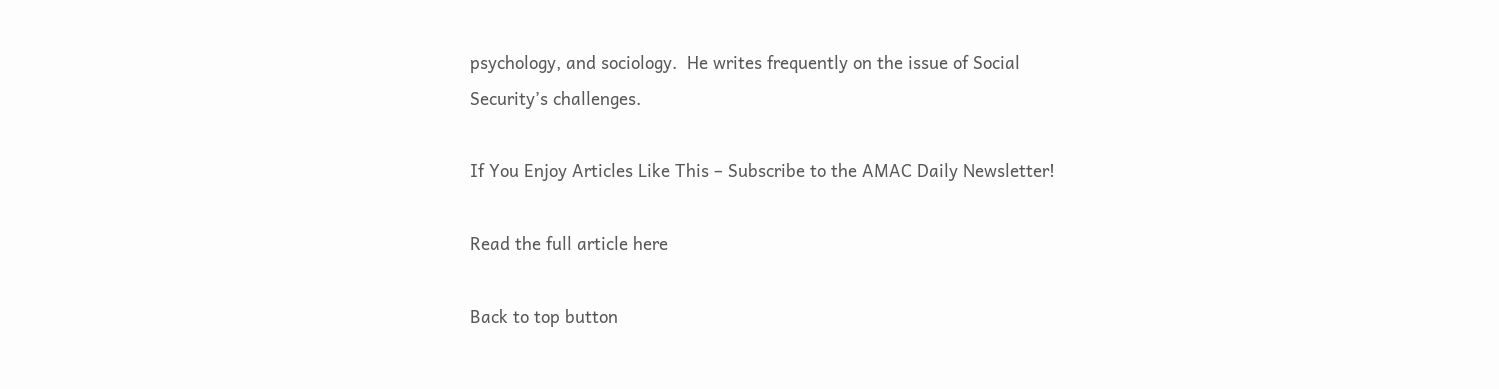psychology, and sociology.  He writes frequently on the issue of Social Security’s challenges.

If You Enjoy Articles Like This – Subscribe to the AMAC Daily Newsletter!

Read the full article here

Back to top button